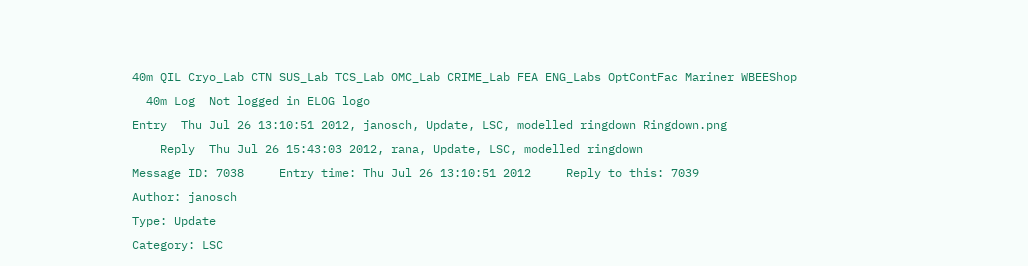40m QIL Cryo_Lab CTN SUS_Lab TCS_Lab OMC_Lab CRIME_Lab FEA ENG_Labs OptContFac Mariner WBEEShop
  40m Log  Not logged in ELOG logo
Entry  Thu Jul 26 13:10:51 2012, janosch, Update, LSC, modelled ringdown Ringdown.png
    Reply  Thu Jul 26 15:43:03 2012, rana, Update, LSC, modelled ringdown
Message ID: 7038     Entry time: Thu Jul 26 13:10:51 2012     Reply to this: 7039
Author: janosch
Type: Update
Category: LSC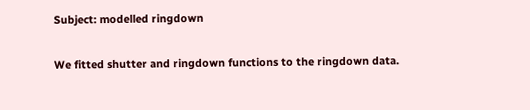Subject: modelled ringdown

We fitted shutter and ringdown functions to the ringdown data.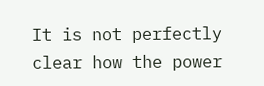It is not perfectly clear how the power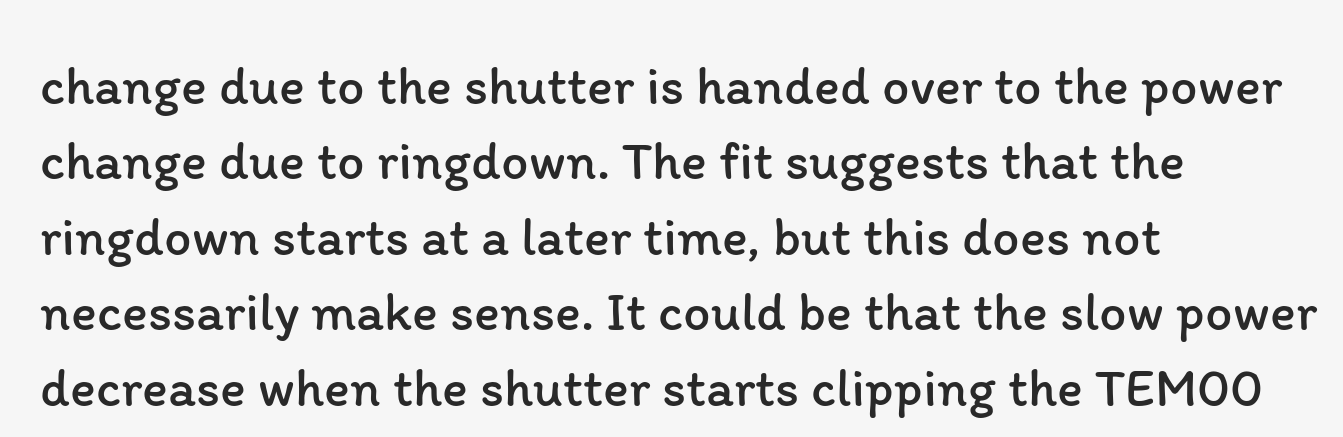change due to the shutter is handed over to the power change due to ringdown. The fit suggests that the ringdown starts at a later time, but this does not necessarily make sense. It could be that the slow power decrease when the shutter starts clipping the TEM00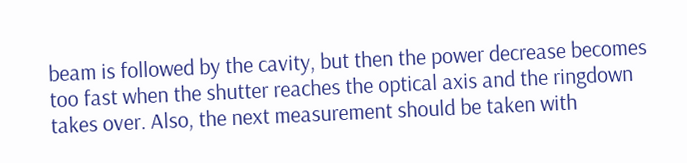beam is followed by the cavity, but then the power decrease becomes too fast when the shutter reaches the optical axis and the ringdown takes over. Also, the next measurement should be taken with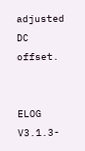adjusted DC offset.


ELOG V3.1.3-